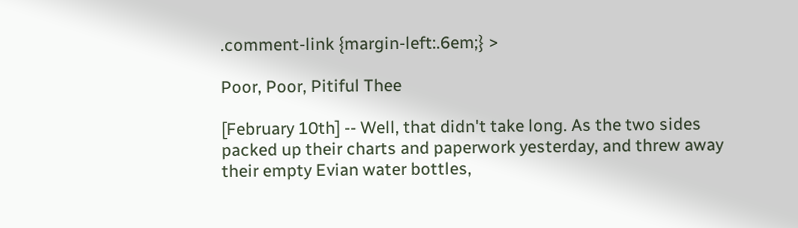.comment-link {margin-left:.6em;} >

Poor, Poor, Pitiful Thee

[February 10th] -- Well, that didn't take long. As the two sides packed up their charts and paperwork yesterday, and threw away their empty Evian water bottles,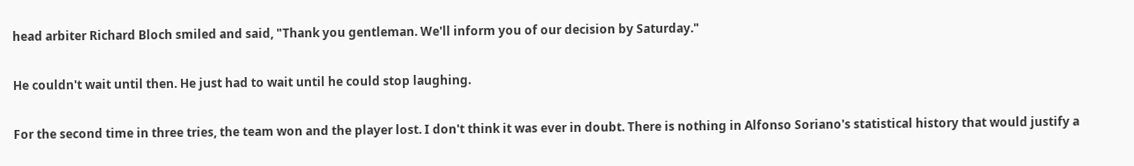head arbiter Richard Bloch smiled and said, "Thank you gentleman. We'll inform you of our decision by Saturday."

He couldn't wait until then. He just had to wait until he could stop laughing.

For the second time in three tries, the team won and the player lost. I don't think it was ever in doubt. There is nothing in Alfonso Soriano's statistical history that would justify a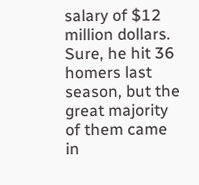salary of $12 million dollars. Sure, he hit 36 homers last season, but the great majority of them came in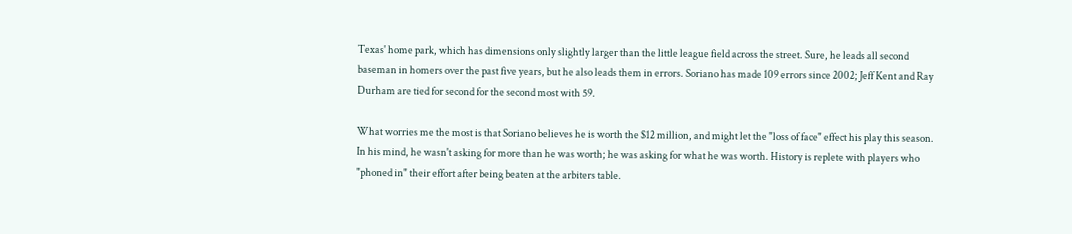Texas' home park, which has dimensions only slightly larger than the little league field across the street. Sure, he leads all second baseman in homers over the past five years, but he also leads them in errors. Soriano has made 109 errors since 2002; Jeff Kent and Ray Durham are tied for second for the second most with 59.

What worries me the most is that Soriano believes he is worth the $12 million, and might let the "loss of face" effect his play this season. In his mind, he wasn't asking for more than he was worth; he was asking for what he was worth. History is replete with players who "phoned in" their effort after being beaten at the arbiters table.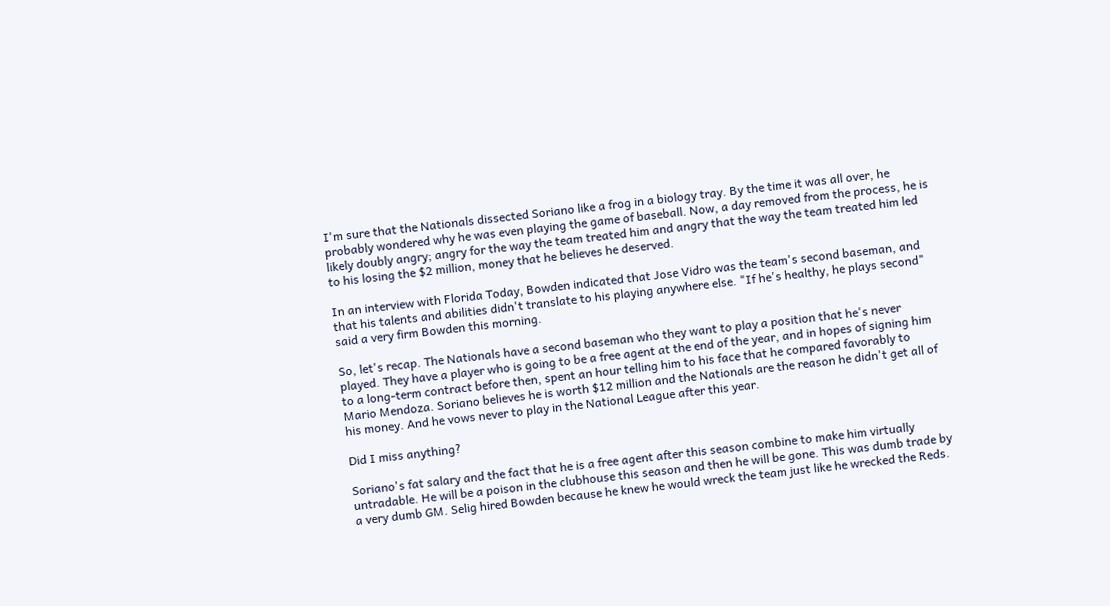I'm sure that the Nationals dissected Soriano like a frog in a biology tray. By the time it was all over, he probably wondered why he was even playing the game of baseball. Now, a day removed from the process, he is likely doubly angry; angry for the way the team treated him and angry that the way the team treated him led to his losing the $2 million, money that he believes he deserved.

In an interview with Florida Today, Bowden indicated that Jose Vidro was the team's second baseman, and that his talents and abilities didn't translate to his playing anywhere else. "If he's healthy, he plays second" said a very firm Bowden this morning.

So, let's recap. The Nationals have a second baseman who they want to play a position that he's never played. They have a player who is going to be a free agent at the end of the year, and in hopes of signing him to a long-term contract before then, spent an hour telling him to his face that he compared favorably to Mario Mendoza. Soriano believes he is worth $12 million and the Nationals are the reason he didn't get all of his money. And he vows never to play in the National League after this year.

Did I miss anything?

Soriano's fat salary and the fact that he is a free agent after this season combine to make him virtually untradable. He will be a poison in the clubhouse this season and then he will be gone. This was dumb trade by a very dumb GM. Selig hired Bowden because he knew he would wreck the team just like he wrecked the Reds.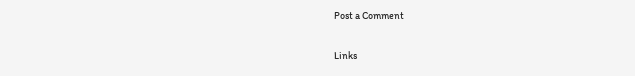Post a Comment

Links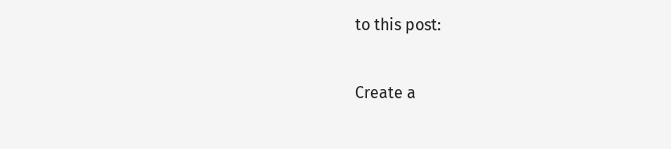to this post:

Create a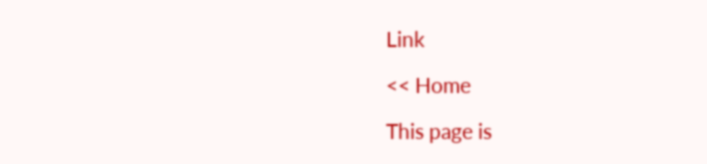Link

<< Home

This page is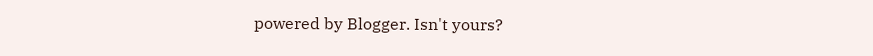powered by Blogger. Isn't yours?